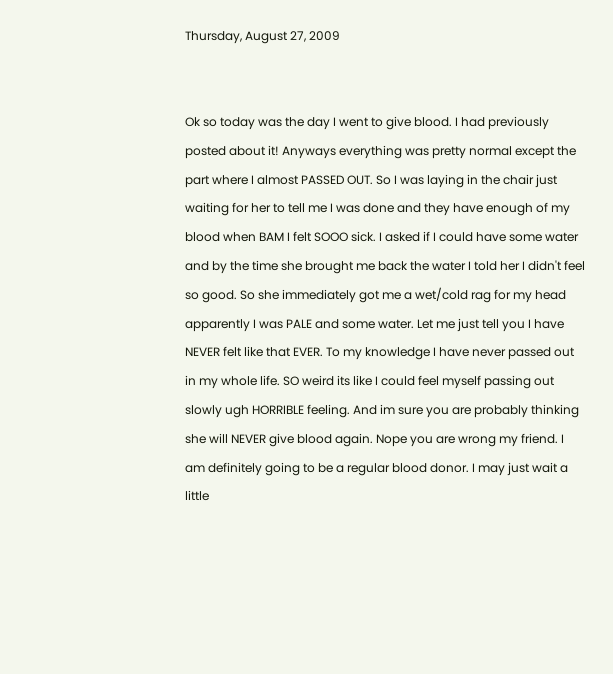Thursday, August 27, 2009


Ok so today was the day I went to give blood. I had previously posted about it! Anyways everything was pretty normal except the part where I almost PASSED OUT. So I was laying in the chair just waiting for her to tell me I was done and they have enough of my blood when BAM I felt SOOO sick. I asked if I could have some water and by the time she brought me back the water I told her I didn't feel so good. So she immediately got me a wet/cold rag for my head apparently I was PALE and some water. Let me just tell you I have NEVER felt like that EVER. To my knowledge I have never passed out in my whole life. SO weird its like I could feel myself passing out slowly ugh HORRIBLE feeling. And im sure you are probably thinking she will NEVER give blood again. Nope you are wrong my friend. I am definitely going to be a regular blood donor. I may just wait a little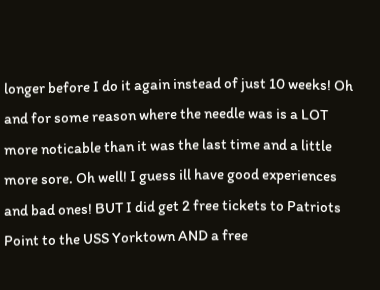longer before I do it again instead of just 10 weeks! Oh and for some reason where the needle was is a LOT more noticable than it was the last time and a little more sore. Oh well! I guess ill have good experiences and bad ones! BUT I did get 2 free tickets to Patriots Point to the USS Yorktown AND a free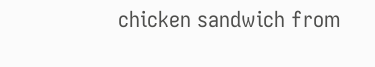chicken sandwich from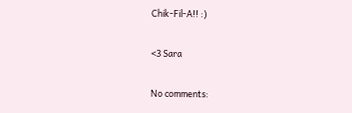Chik-Fil-A!! :)

<3 Sara

No comments: